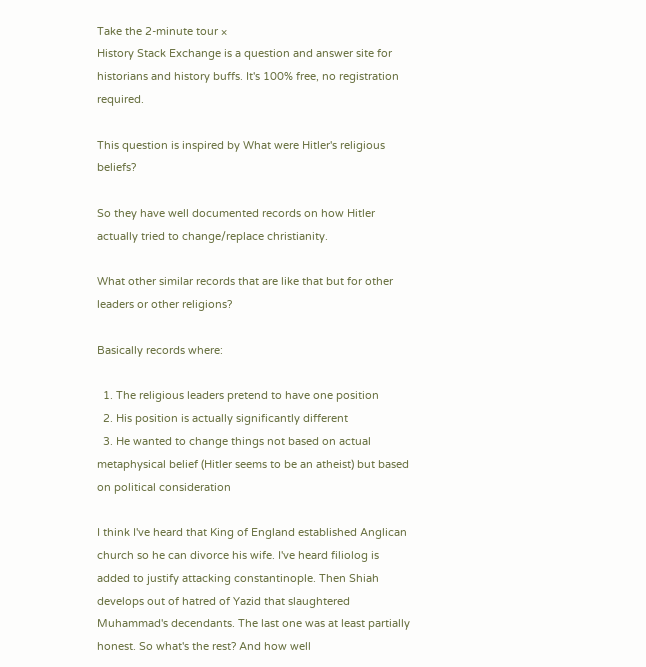Take the 2-minute tour ×
History Stack Exchange is a question and answer site for historians and history buffs. It's 100% free, no registration required.

This question is inspired by What were Hitler's religious beliefs?

So they have well documented records on how Hitler actually tried to change/replace christianity.

What other similar records that are like that but for other leaders or other religions?

Basically records where:

  1. The religious leaders pretend to have one position
  2. His position is actually significantly different
  3. He wanted to change things not based on actual metaphysical belief (Hitler seems to be an atheist) but based on political consideration

I think I've heard that King of England established Anglican church so he can divorce his wife. I've heard filiolog is added to justify attacking constantinople. Then Shiah develops out of hatred of Yazid that slaughtered Muhammad's decendants. The last one was at least partially honest. So what's the rest? And how well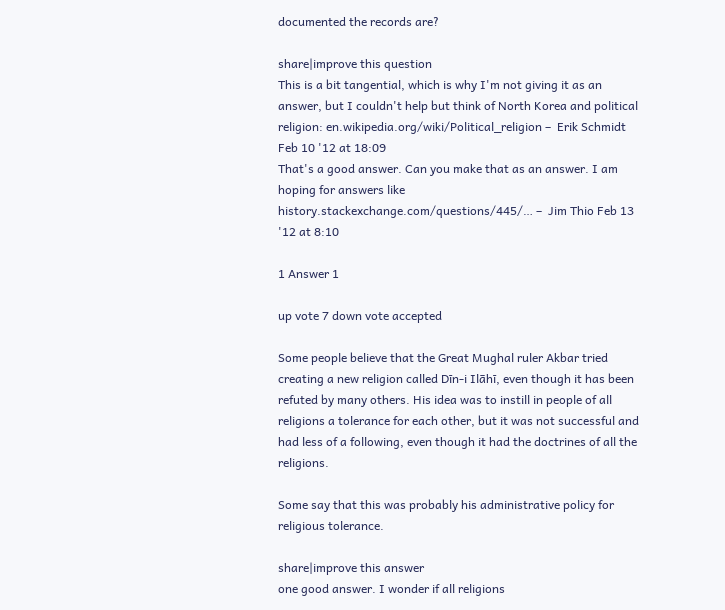documented the records are?

share|improve this question
This is a bit tangential, which is why I'm not giving it as an answer, but I couldn't help but think of North Korea and political religion: en.wikipedia.org/wiki/Political_religion –  Erik Schmidt Feb 10 '12 at 18:09
That's a good answer. Can you make that as an answer. I am hoping for answers like history.stackexchange.com/questions/445/… –  Jim Thio Feb 13 '12 at 8:10

1 Answer 1

up vote 7 down vote accepted

Some people believe that the Great Mughal ruler Akbar tried creating a new religion called Dīn-i Ilāhī, even though it has been refuted by many others. His idea was to instill in people of all religions a tolerance for each other, but it was not successful and had less of a following, even though it had the doctrines of all the religions.

Some say that this was probably his administrative policy for religious tolerance.

share|improve this answer
one good answer. I wonder if all religions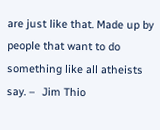are just like that. Made up by people that want to do something like all atheists say. –  Jim Thio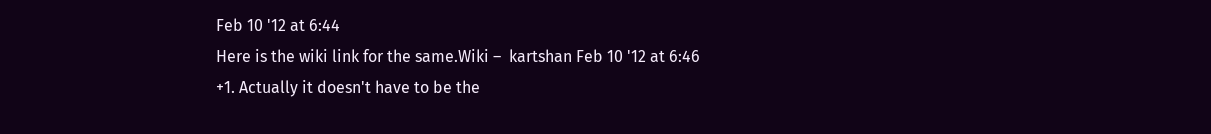Feb 10 '12 at 6:44
Here is the wiki link for the same.Wiki –  kartshan Feb 10 '12 at 6:46
+1. Actually it doesn't have to be the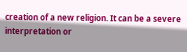creation of a new religion. It can be a severe interpretation or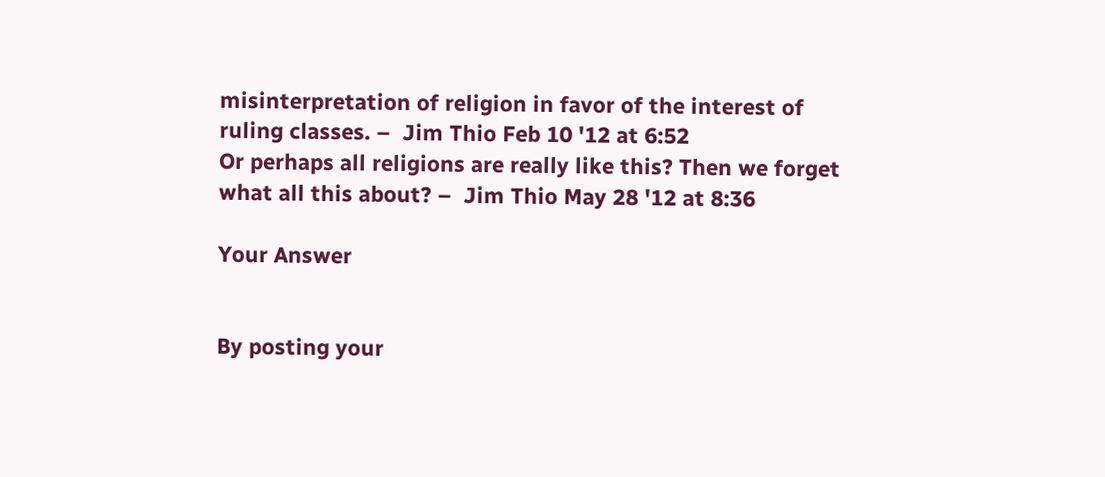misinterpretation of religion in favor of the interest of ruling classes. –  Jim Thio Feb 10 '12 at 6:52
Or perhaps all religions are really like this? Then we forget what all this about? –  Jim Thio May 28 '12 at 8:36

Your Answer


By posting your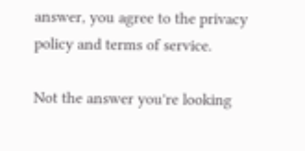answer, you agree to the privacy policy and terms of service.

Not the answer you're looking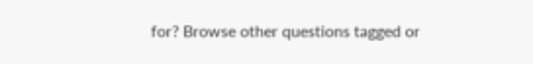for? Browse other questions tagged or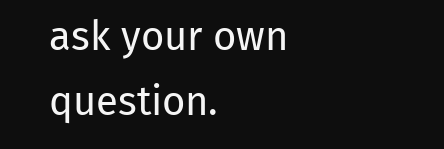ask your own question.